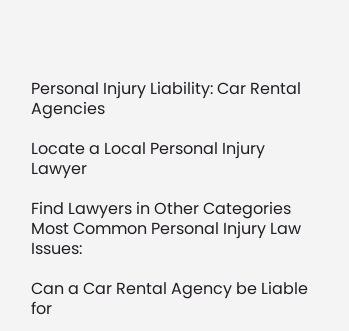Personal Injury Liability: Car Rental Agencies

Locate a Local Personal Injury Lawyer

Find Lawyers in Other Categories
Most Common Personal Injury Law Issues:

Can a Car Rental Agency be Liable for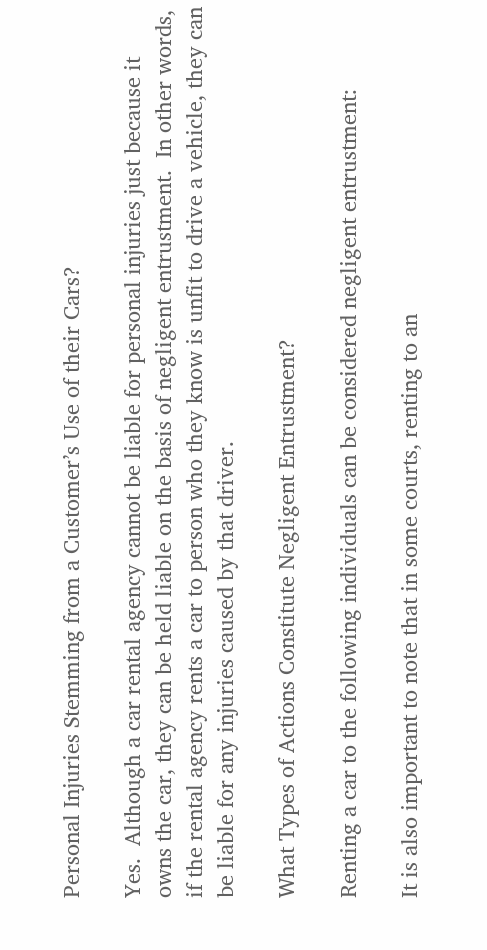Personal Injuries Stemming from a Customer’s Use of their Cars?

Yes.  Although a car rental agency cannot be liable for personal injuries just because it owns the car, they can be held liable on the basis of negligent entrustment.  In other words, if the rental agency rents a car to person who they know is unfit to drive a vehicle, they can be liable for any injuries caused by that driver.

What Types of Actions Constitute Negligent Entrustment?

Renting a car to the following individuals can be considered negligent entrustment:

It is also important to note that in some courts, renting to an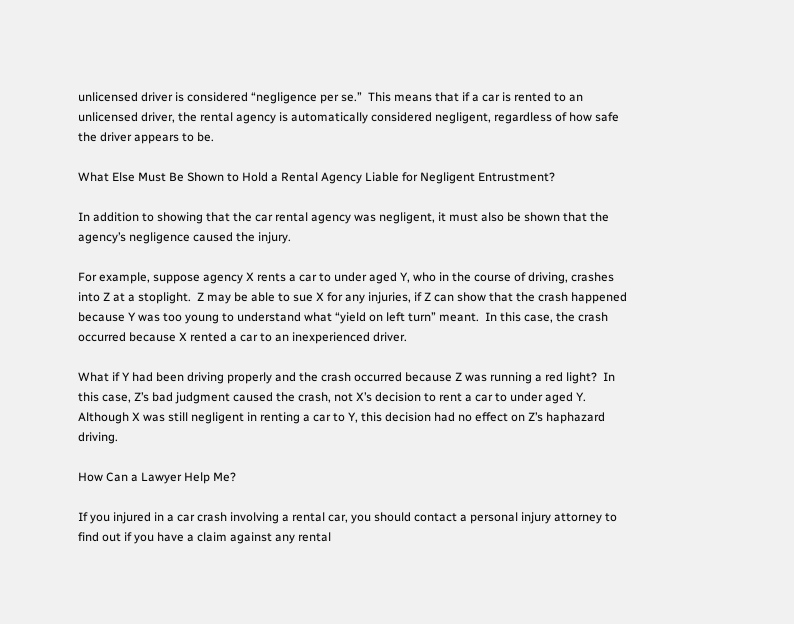unlicensed driver is considered “negligence per se.”  This means that if a car is rented to an unlicensed driver, the rental agency is automatically considered negligent, regardless of how safe the driver appears to be.

What Else Must Be Shown to Hold a Rental Agency Liable for Negligent Entrustment?

In addition to showing that the car rental agency was negligent, it must also be shown that the agency’s negligence caused the injury.

For example, suppose agency X rents a car to under aged Y, who in the course of driving, crashes into Z at a stoplight.  Z may be able to sue X for any injuries, if Z can show that the crash happened because Y was too young to understand what “yield on left turn” meant.  In this case, the crash occurred because X rented a car to an inexperienced driver.

What if Y had been driving properly and the crash occurred because Z was running a red light?  In this case, Z’s bad judgment caused the crash, not X’s decision to rent a car to under aged Y.  Although X was still negligent in renting a car to Y, this decision had no effect on Z’s haphazard driving.

How Can a Lawyer Help Me?

If you injured in a car crash involving a rental car, you should contact a personal injury attorney to find out if you have a claim against any rental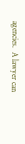agencies.  A lawyer can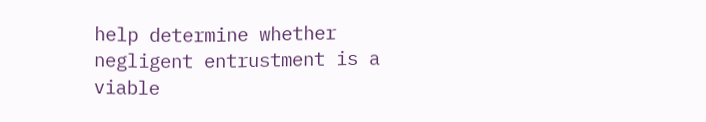help determine whether negligent entrustment is a viable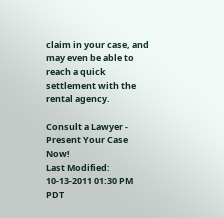claim in your case, and may even be able to reach a quick settlement with the rental agency.

Consult a Lawyer - Present Your Case Now!
Last Modified: 10-13-2011 01:30 PM PDT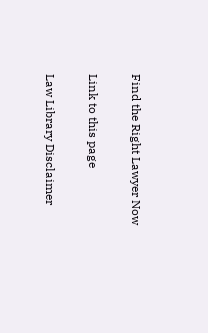Find the Right Lawyer Now

Link to this page

Law Library Disclaimer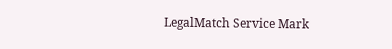LegalMatch Service Mark